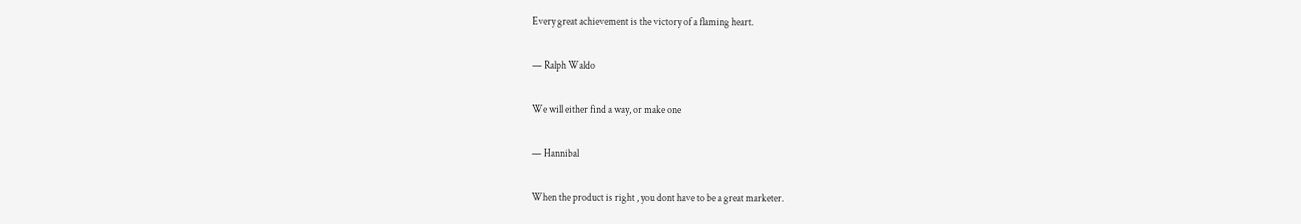Every great achievement is the victory of a flaming heart.

— Ralph Waldo

We will either find a way, or make one

— Hannibal

When the product is right , you dont have to be a great marketer.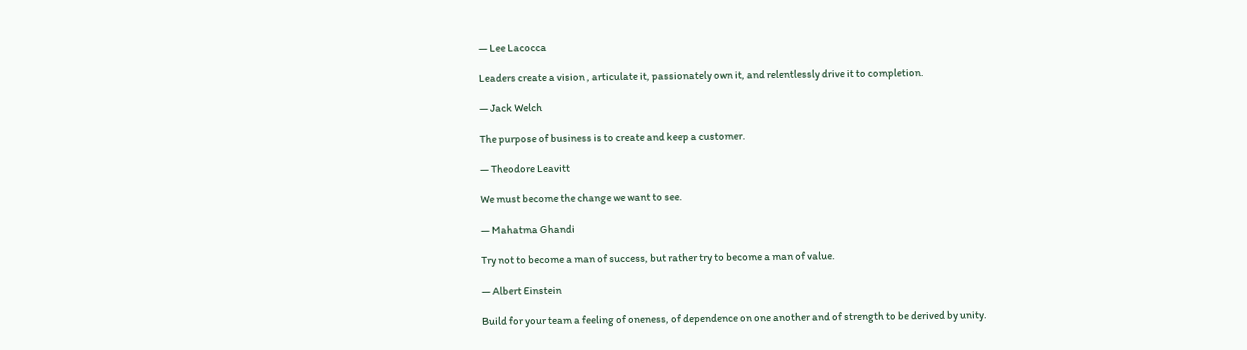— Lee Lacocca

Leaders create a vision , articulate it, passionately own it, and relentlessly drive it to completion.

— Jack Welch

The purpose of business is to create and keep a customer.

— Theodore Leavitt

We must become the change we want to see.

— Mahatma Ghandi

Try not to become a man of success, but rather try to become a man of value.

— Albert Einstein

Build for your team a feeling of oneness, of dependence on one another and of strength to be derived by unity.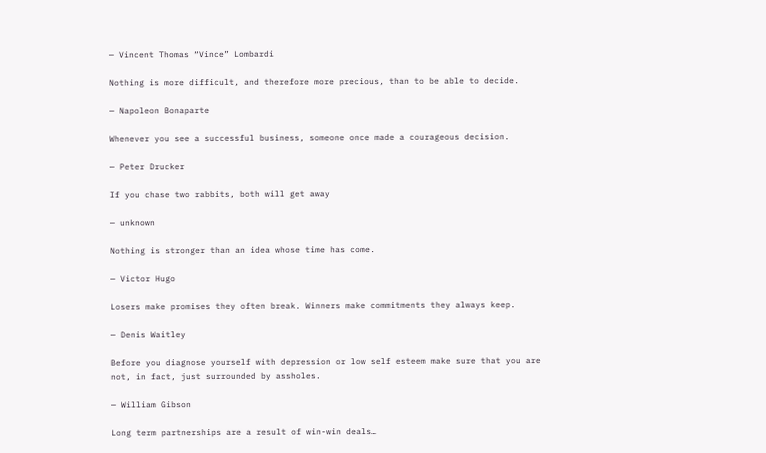— Vincent Thomas “Vince” Lombardi

Nothing is more difficult, and therefore more precious, than to be able to decide.

— Napoleon Bonaparte

Whenever you see a successful business, someone once made a courageous decision.

— Peter Drucker

If you chase two rabbits, both will get away

— unknown

Nothing is stronger than an idea whose time has come.

— Victor Hugo

Losers make promises they often break. Winners make commitments they always keep.

— Denis Waitley

Before you diagnose yourself with depression or low self esteem make sure that you are not, in fact, just surrounded by assholes.

— William Gibson

Long term partnerships are a result of win-win deals…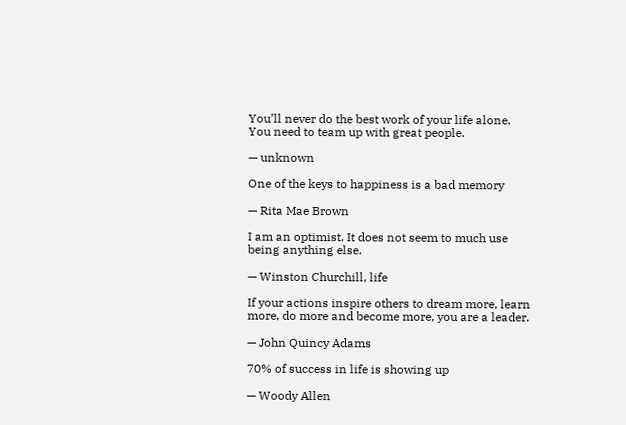You’ll never do the best work of your life alone. You need to team up with great people.

— unknown

One of the keys to happiness is a bad memory

— Rita Mae Brown

I am an optimist. It does not seem to much use being anything else.

— Winston Churchill, life

If your actions inspire others to dream more, learn more, do more and become more, you are a leader.

— John Quincy Adams

70% of success in life is showing up

— Woody Allen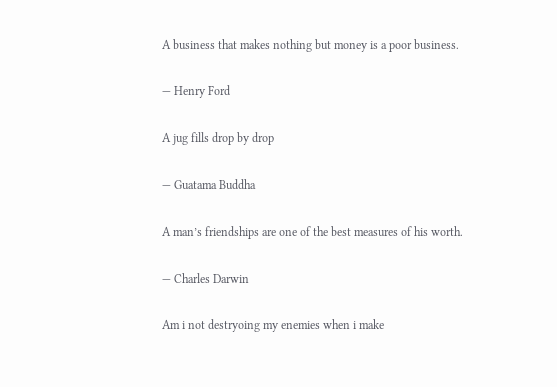A business that makes nothing but money is a poor business.

— Henry Ford

A jug fills drop by drop

— Guatama Buddha

A man’s friendships are one of the best measures of his worth.

— Charles Darwin

Am i not destryoing my enemies when i make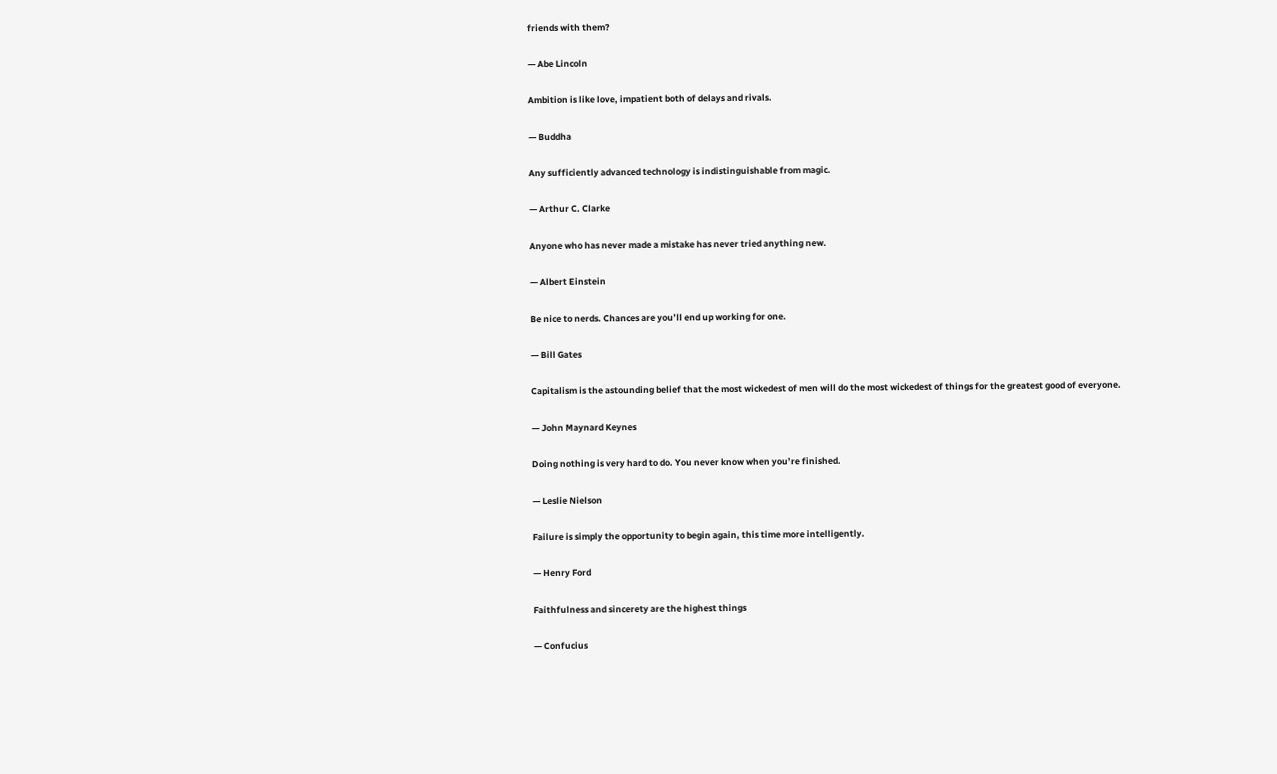friends with them?

— Abe Lincoln

Ambition is like love, impatient both of delays and rivals.

— Buddha

Any sufficiently advanced technology is indistinguishable from magic.

— Arthur C. Clarke

Anyone who has never made a mistake has never tried anything new.

— Albert Einstein

Be nice to nerds. Chances are you’ll end up working for one.

— Bill Gates

Capitalism is the astounding belief that the most wickedest of men will do the most wickedest of things for the greatest good of everyone.

— John Maynard Keynes

Doing nothing is very hard to do. You never know when you’re finished.

— Leslie Nielson

Failure is simply the opportunity to begin again, this time more intelligently.

— Henry Ford

Faithfulness and sincerety are the highest things

— Confucius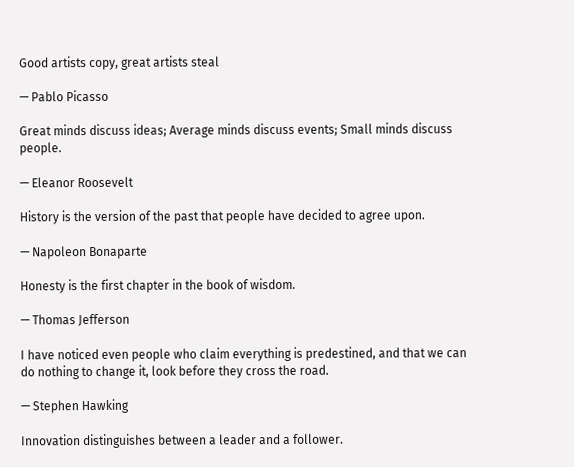Good artists copy, great artists steal

— Pablo Picasso

Great minds discuss ideas; Average minds discuss events; Small minds discuss people.

— Eleanor Roosevelt

History is the version of the past that people have decided to agree upon.

— Napoleon Bonaparte

Honesty is the first chapter in the book of wisdom.

— Thomas Jefferson

I have noticed even people who claim everything is predestined, and that we can do nothing to change it, look before they cross the road.

— Stephen Hawking

Innovation distinguishes between a leader and a follower.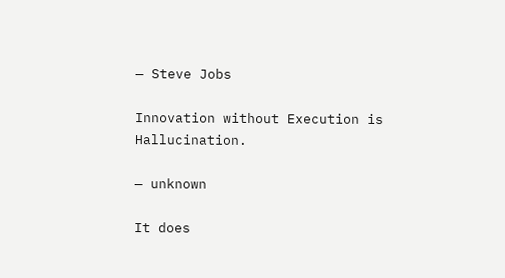— Steve Jobs

Innovation without Execution is Hallucination.

— unknown

It does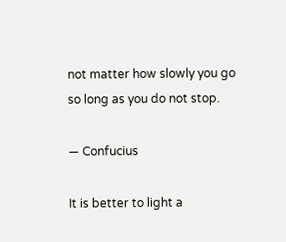not matter how slowly you go so long as you do not stop.

— Confucius

It is better to light a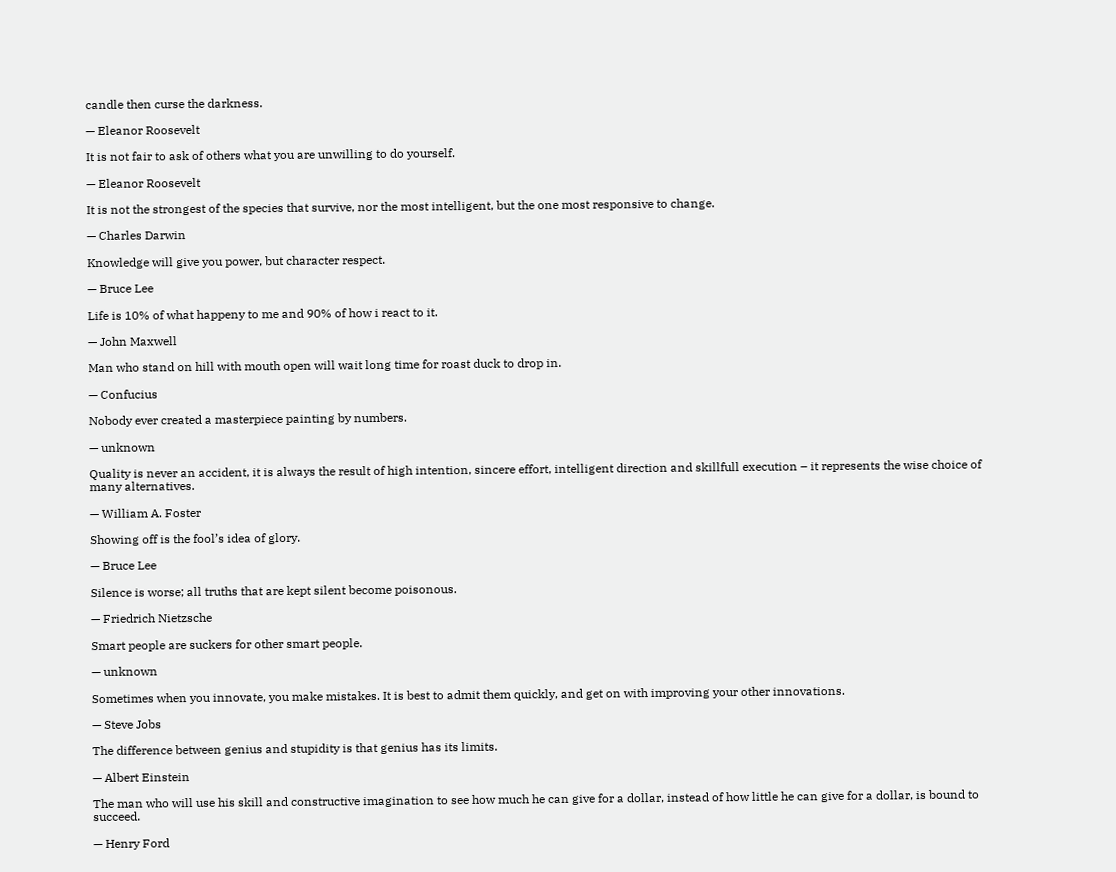candle then curse the darkness.

— Eleanor Roosevelt

It is not fair to ask of others what you are unwilling to do yourself.

— Eleanor Roosevelt

It is not the strongest of the species that survive, nor the most intelligent, but the one most responsive to change.

— Charles Darwin

Knowledge will give you power, but character respect.

— Bruce Lee

Life is 10% of what happeny to me and 90% of how i react to it.

— John Maxwell

Man who stand on hill with mouth open will wait long time for roast duck to drop in.

— Confucius

Nobody ever created a masterpiece painting by numbers.

— unknown

Quality is never an accident, it is always the result of high intention, sincere effort, intelligent direction and skillfull execution – it represents the wise choice of many alternatives.

— William A. Foster

Showing off is the fool’s idea of glory.

— Bruce Lee

Silence is worse; all truths that are kept silent become poisonous.

— Friedrich Nietzsche

Smart people are suckers for other smart people.

— unknown

Sometimes when you innovate, you make mistakes. It is best to admit them quickly, and get on with improving your other innovations.

— Steve Jobs

The difference between genius and stupidity is that genius has its limits.

— Albert Einstein

The man who will use his skill and constructive imagination to see how much he can give for a dollar, instead of how little he can give for a dollar, is bound to succeed.

— Henry Ford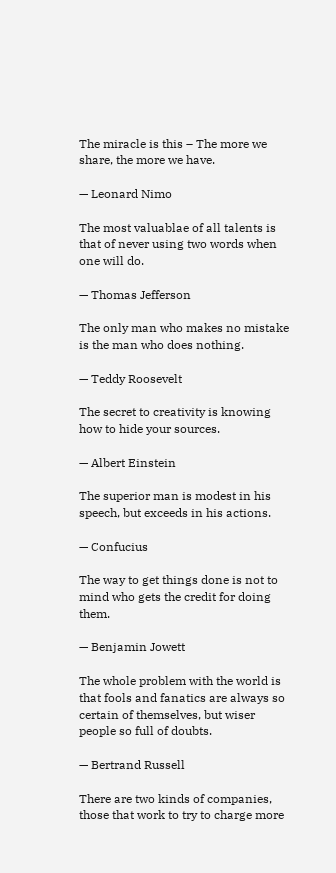The miracle is this – The more we share, the more we have.

— Leonard Nimo

The most valuablae of all talents is that of never using two words when one will do.

— Thomas Jefferson

The only man who makes no mistake is the man who does nothing.

— Teddy Roosevelt

The secret to creativity is knowing how to hide your sources.

— Albert Einstein

The superior man is modest in his speech, but exceeds in his actions.

— Confucius

The way to get things done is not to mind who gets the credit for doing them.

— Benjamin Jowett

The whole problem with the world is that fools and fanatics are always so certain of themselves, but wiser people so full of doubts.

— Bertrand Russell

There are two kinds of companies, those that work to try to charge more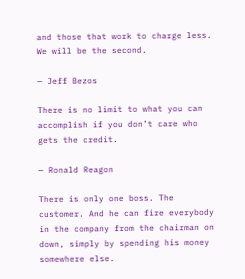and those that work to charge less. We will be the second.

— Jeff Bezos

There is no limit to what you can accomplish if you don’t care who gets the credit.

— Ronald Reagon

There is only one boss. The customer. And he can fire everybody in the company from the chairman on down, simply by spending his money somewhere else.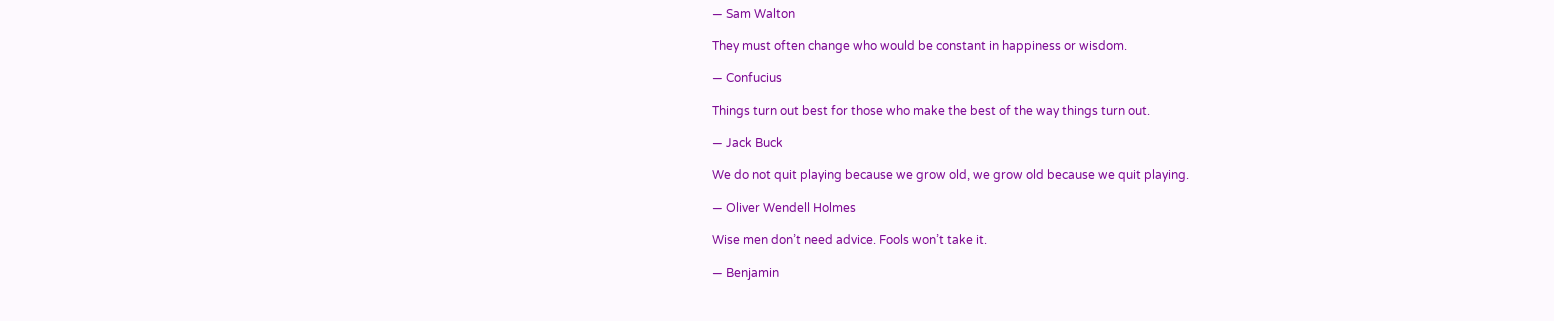— Sam Walton

They must often change who would be constant in happiness or wisdom.

— Confucius

Things turn out best for those who make the best of the way things turn out.

— Jack Buck

We do not quit playing because we grow old, we grow old because we quit playing.

— Oliver Wendell Holmes

Wise men don’t need advice. Fools won’t take it.

— Benjamin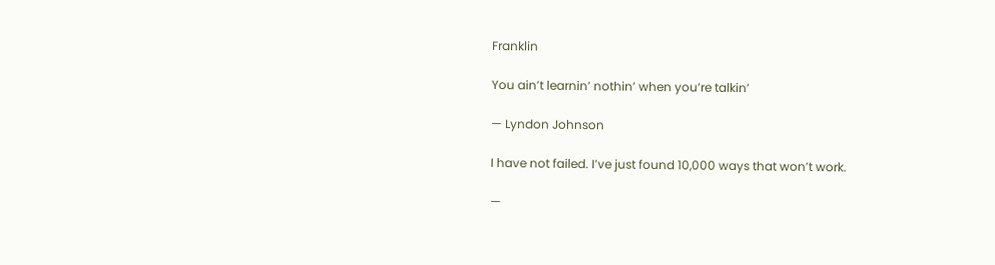Franklin

You ain’t learnin’ nothin’ when you’re talkin’

— Lyndon Johnson

I have not failed. I’ve just found 10,000 ways that won’t work.

—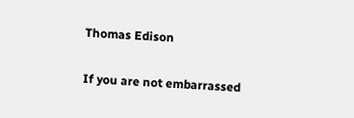Thomas Edison

If you are not embarrassed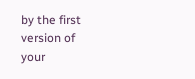by the first version of your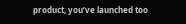product, you’ve launched too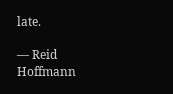late.

— Reid Hoffmann